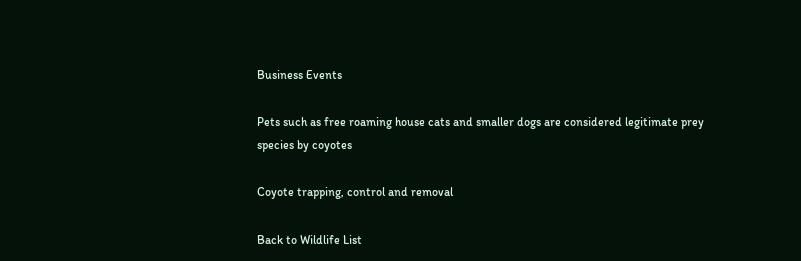Business Events

Pets such as free roaming house cats and smaller dogs are considered legitimate prey species by coyotes

Coyote trapping, control and removal

Back to Wildlife List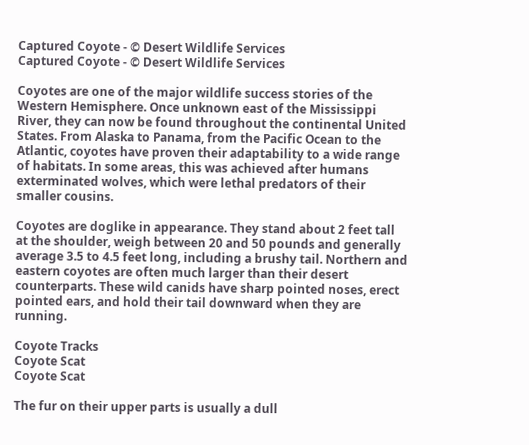Captured Coyote - © Desert Wildlife Services
Captured Coyote - © Desert Wildlife Services

Coyotes are one of the major wildlife success stories of the Western Hemisphere. Once unknown east of the Mississippi River, they can now be found throughout the continental United States. From Alaska to Panama, from the Pacific Ocean to the Atlantic, coyotes have proven their adaptability to a wide range of habitats. In some areas, this was achieved after humans exterminated wolves, which were lethal predators of their smaller cousins.

Coyotes are doglike in appearance. They stand about 2 feet tall at the shoulder, weigh between 20 and 50 pounds and generally average 3.5 to 4.5 feet long, including a brushy tail. Northern and eastern coyotes are often much larger than their desert counterparts. These wild canids have sharp pointed noses, erect pointed ears, and hold their tail downward when they are running.

Coyote Tracks
Coyote Scat
Coyote Scat

The fur on their upper parts is usually a dull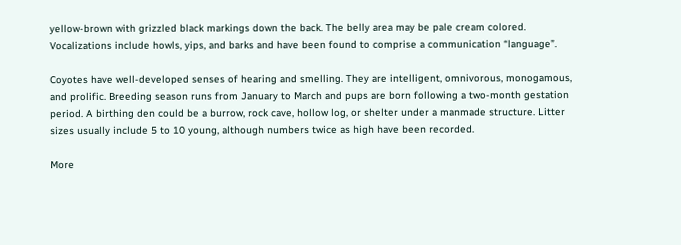yellow-brown with grizzled black markings down the back. The belly area may be pale cream colored. Vocalizations include howls, yips, and barks and have been found to comprise a communication “language”.

Coyotes have well-developed senses of hearing and smelling. They are intelligent, omnivorous, monogamous, and prolific. Breeding season runs from January to March and pups are born following a two-month gestation period. A birthing den could be a burrow, rock cave, hollow log, or shelter under a manmade structure. Litter sizes usually include 5 to 10 young, although numbers twice as high have been recorded.

More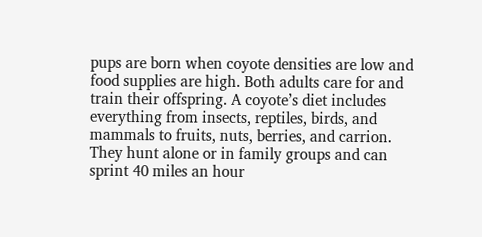pups are born when coyote densities are low and food supplies are high. Both adults care for and train their offspring. A coyote’s diet includes everything from insects, reptiles, birds, and mammals to fruits, nuts, berries, and carrion. They hunt alone or in family groups and can sprint 40 miles an hour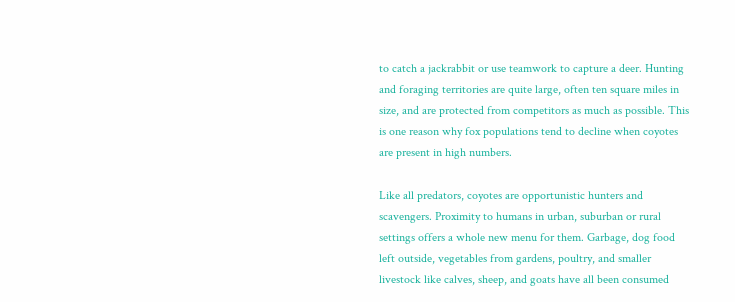to catch a jackrabbit or use teamwork to capture a deer. Hunting and foraging territories are quite large, often ten square miles in size, and are protected from competitors as much as possible. This is one reason why fox populations tend to decline when coyotes are present in high numbers.

Like all predators, coyotes are opportunistic hunters and scavengers. Proximity to humans in urban, suburban or rural settings offers a whole new menu for them. Garbage, dog food left outside, vegetables from gardens, poultry, and smaller livestock like calves, sheep, and goats have all been consumed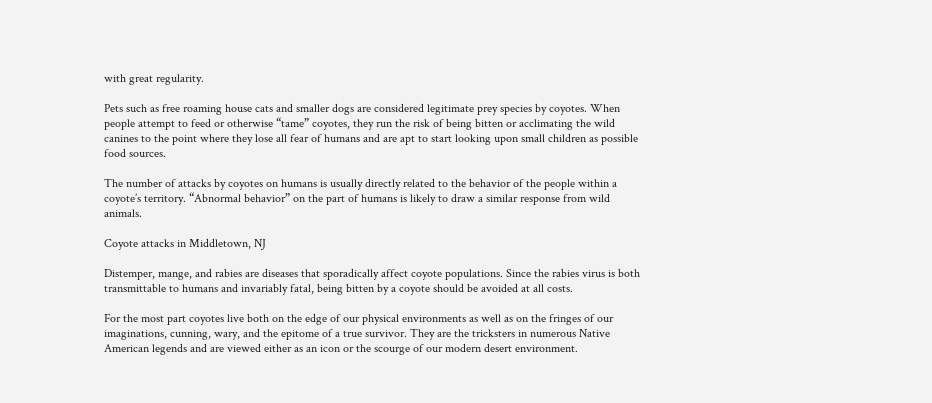with great regularity.

Pets such as free roaming house cats and smaller dogs are considered legitimate prey species by coyotes. When people attempt to feed or otherwise “tame” coyotes, they run the risk of being bitten or acclimating the wild canines to the point where they lose all fear of humans and are apt to start looking upon small children as possible food sources.

The number of attacks by coyotes on humans is usually directly related to the behavior of the people within a coyote’s territory. “Abnormal behavior” on the part of humans is likely to draw a similar response from wild animals.

Coyote attacks in Middletown, NJ

Distemper, mange, and rabies are diseases that sporadically affect coyote populations. Since the rabies virus is both transmittable to humans and invariably fatal, being bitten by a coyote should be avoided at all costs.

For the most part coyotes live both on the edge of our physical environments as well as on the fringes of our imaginations, cunning, wary, and the epitome of a true survivor. They are the tricksters in numerous Native American legends and are viewed either as an icon or the scourge of our modern desert environment.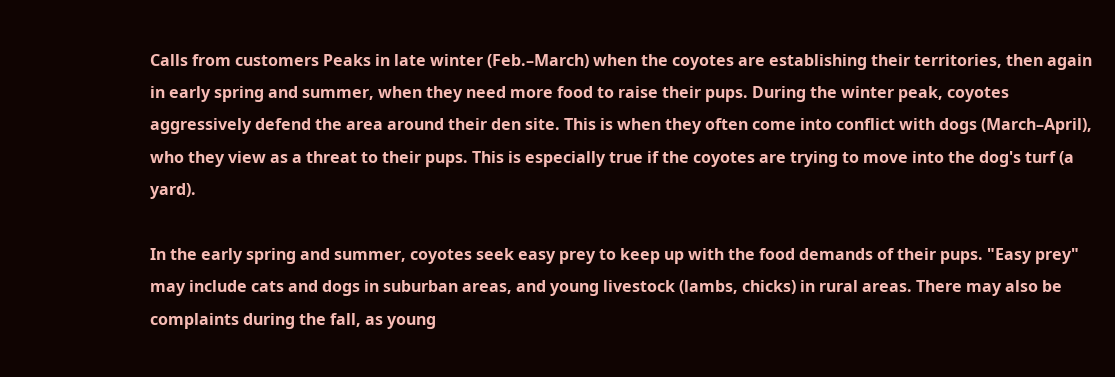Calls from customers Peaks in late winter (Feb.–March) when the coyotes are establishing their territories, then again in early spring and summer, when they need more food to raise their pups. During the winter peak, coyotes aggressively defend the area around their den site. This is when they often come into conflict with dogs (March–April), who they view as a threat to their pups. This is especially true if the coyotes are trying to move into the dog's turf (a yard).

In the early spring and summer, coyotes seek easy prey to keep up with the food demands of their pups. "Easy prey" may include cats and dogs in suburban areas, and young livestock (lambs, chicks) in rural areas. There may also be complaints during the fall, as young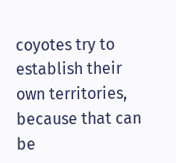coyotes try to establish their own territories, because that can be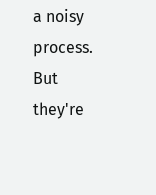a noisy process. But they're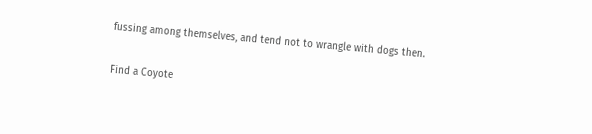fussing among themselves, and tend not to wrangle with dogs then.

Find a Coyote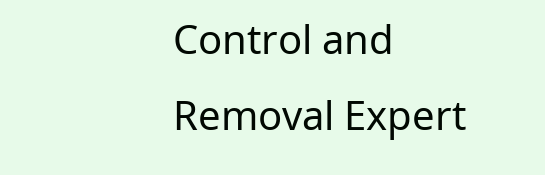Control and Removal Expert